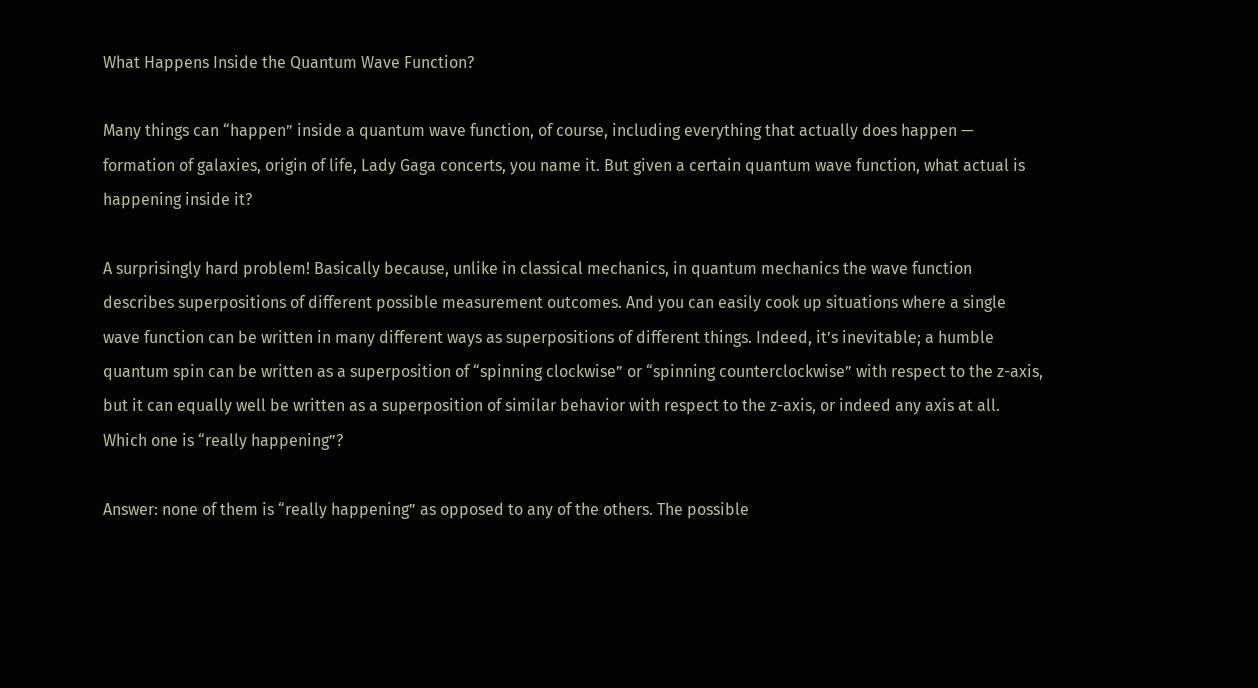What Happens Inside the Quantum Wave Function?

Many things can “happen” inside a quantum wave function, of course, including everything that actually does happen — formation of galaxies, origin of life, Lady Gaga concerts, you name it. But given a certain quantum wave function, what actual is happening inside it?

A surprisingly hard problem! Basically because, unlike in classical mechanics, in quantum mechanics the wave function describes superpositions of different possible measurement outcomes. And you can easily cook up situations where a single wave function can be written in many different ways as superpositions of different things. Indeed, it’s inevitable; a humble quantum spin can be written as a superposition of “spinning clockwise” or “spinning counterclockwise” with respect to the z-axis, but it can equally well be written as a superposition of similar behavior with respect to the z-axis, or indeed any axis at all. Which one is “really happening”?

Answer: none of them is “really happening” as opposed to any of the others. The possible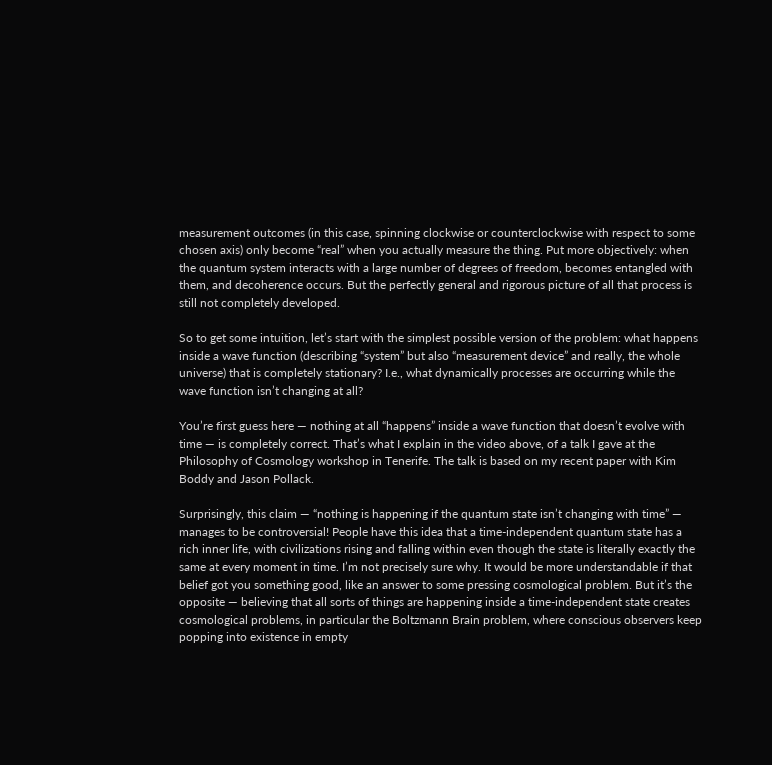measurement outcomes (in this case, spinning clockwise or counterclockwise with respect to some chosen axis) only become “real” when you actually measure the thing. Put more objectively: when the quantum system interacts with a large number of degrees of freedom, becomes entangled with them, and decoherence occurs. But the perfectly general and rigorous picture of all that process is still not completely developed.

So to get some intuition, let’s start with the simplest possible version of the problem: what happens inside a wave function (describing “system” but also “measurement device” and really, the whole universe) that is completely stationary? I.e., what dynamically processes are occurring while the wave function isn’t changing at all?

You’re first guess here — nothing at all “happens” inside a wave function that doesn’t evolve with time — is completely correct. That’s what I explain in the video above, of a talk I gave at the Philosophy of Cosmology workshop in Tenerife. The talk is based on my recent paper with Kim Boddy and Jason Pollack.

Surprisingly, this claim — “nothing is happening if the quantum state isn’t changing with time” — manages to be controversial! People have this idea that a time-independent quantum state has a rich inner life, with civilizations rising and falling within even though the state is literally exactly the same at every moment in time. I’m not precisely sure why. It would be more understandable if that belief got you something good, like an answer to some pressing cosmological problem. But it’s the opposite — believing that all sorts of things are happening inside a time-independent state creates cosmological problems, in particular the Boltzmann Brain problem, where conscious observers keep popping into existence in empty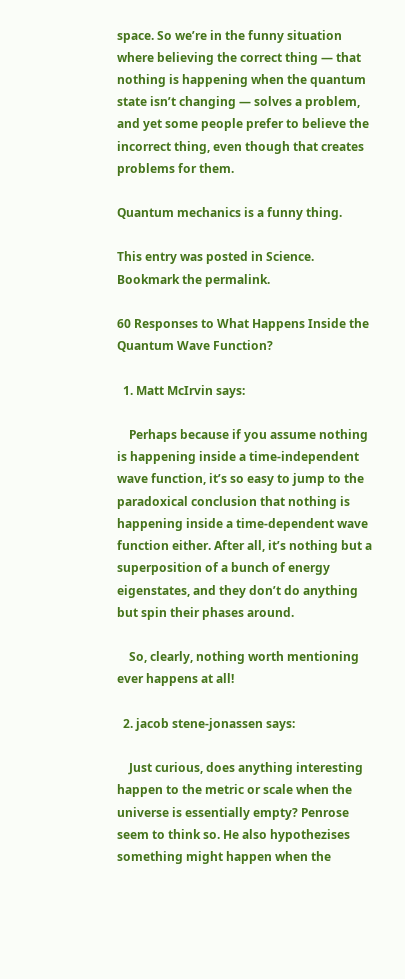space. So we’re in the funny situation where believing the correct thing — that nothing is happening when the quantum state isn’t changing — solves a problem, and yet some people prefer to believe the incorrect thing, even though that creates problems for them.

Quantum mechanics is a funny thing.

This entry was posted in Science. Bookmark the permalink.

60 Responses to What Happens Inside the Quantum Wave Function?

  1. Matt McIrvin says:

    Perhaps because if you assume nothing is happening inside a time-independent wave function, it’s so easy to jump to the paradoxical conclusion that nothing is happening inside a time-dependent wave function either. After all, it’s nothing but a superposition of a bunch of energy eigenstates, and they don’t do anything but spin their phases around.

    So, clearly, nothing worth mentioning ever happens at all!

  2. jacob stene-jonassen says:

    Just curious, does anything interesting happen to the metric or scale when the universe is essentially empty? Penrose seem to think so. He also hypothezises something might happen when the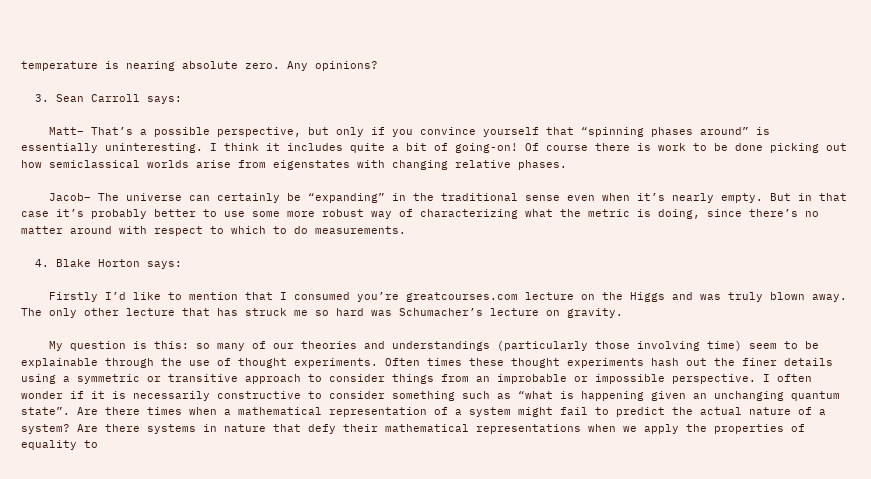temperature is nearing absolute zero. Any opinions?

  3. Sean Carroll says:

    Matt– That’s a possible perspective, but only if you convince yourself that “spinning phases around” is essentially uninteresting. I think it includes quite a bit of going-on! Of course there is work to be done picking out how semiclassical worlds arise from eigenstates with changing relative phases.

    Jacob– The universe can certainly be “expanding” in the traditional sense even when it’s nearly empty. But in that case it’s probably better to use some more robust way of characterizing what the metric is doing, since there’s no matter around with respect to which to do measurements.

  4. Blake Horton says:

    Firstly I’d like to mention that I consumed you’re greatcourses.com lecture on the Higgs and was truly blown away. The only other lecture that has struck me so hard was Schumacher’s lecture on gravity.

    My question is this: so many of our theories and understandings (particularly those involving time) seem to be explainable through the use of thought experiments. Often times these thought experiments hash out the finer details using a symmetric or transitive approach to consider things from an improbable or impossible perspective. I often wonder if it is necessarily constructive to consider something such as “what is happening given an unchanging quantum state”. Are there times when a mathematical representation of a system might fail to predict the actual nature of a system? Are there systems in nature that defy their mathematical representations when we apply the properties of equality to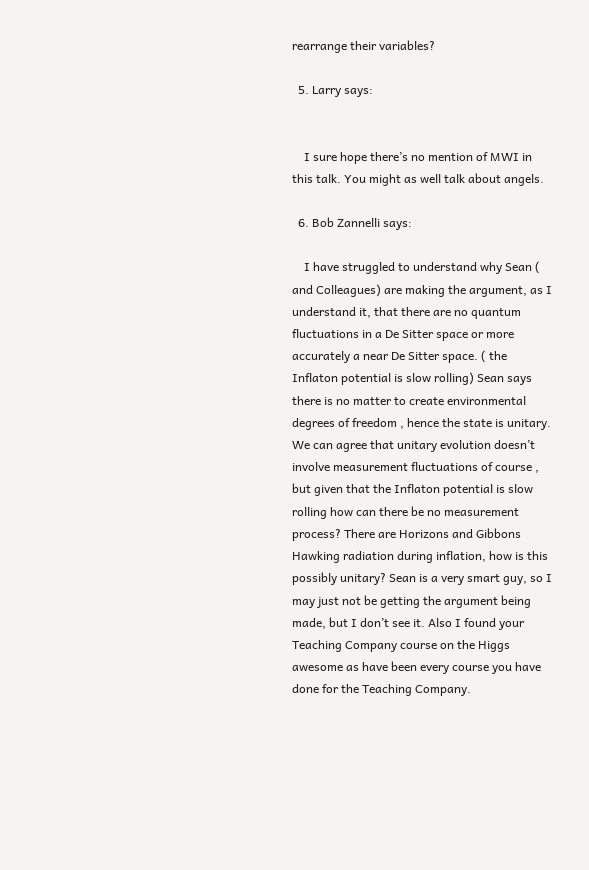rearrange their variables?

  5. Larry says:


    I sure hope there’s no mention of MWI in this talk. You might as well talk about angels.

  6. Bob Zannelli says:

    I have struggled to understand why Sean ( and Colleagues) are making the argument, as I understand it, that there are no quantum fluctuations in a De Sitter space or more accurately a near De Sitter space. ( the Inflaton potential is slow rolling) Sean says there is no matter to create environmental degrees of freedom , hence the state is unitary. We can agree that unitary evolution doesn’t involve measurement fluctuations of course , but given that the Inflaton potential is slow rolling how can there be no measurement process? There are Horizons and Gibbons Hawking radiation during inflation, how is this possibly unitary? Sean is a very smart guy, so I may just not be getting the argument being made, but I don’t see it. Also I found your Teaching Company course on the Higgs awesome as have been every course you have done for the Teaching Company.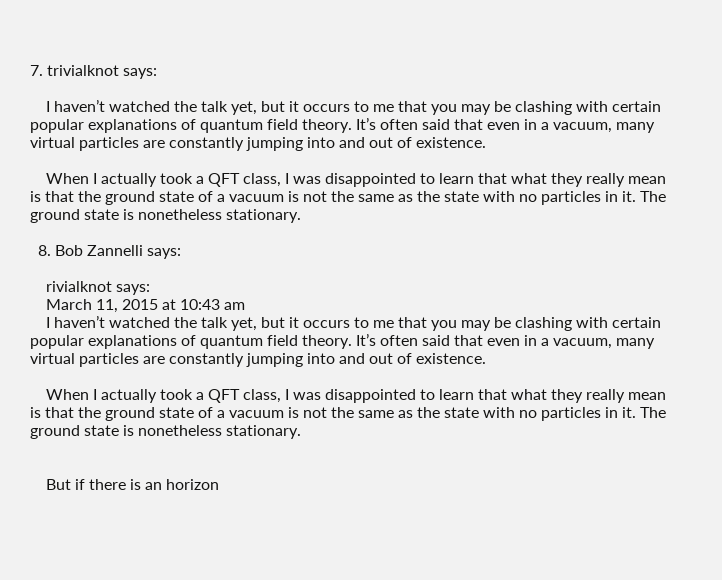7. trivialknot says:

    I haven’t watched the talk yet, but it occurs to me that you may be clashing with certain popular explanations of quantum field theory. It’s often said that even in a vacuum, many virtual particles are constantly jumping into and out of existence.

    When I actually took a QFT class, I was disappointed to learn that what they really mean is that the ground state of a vacuum is not the same as the state with no particles in it. The ground state is nonetheless stationary.

  8. Bob Zannelli says:

    rivialknot says:
    March 11, 2015 at 10:43 am
    I haven’t watched the talk yet, but it occurs to me that you may be clashing with certain popular explanations of quantum field theory. It’s often said that even in a vacuum, many virtual particles are constantly jumping into and out of existence.

    When I actually took a QFT class, I was disappointed to learn that what they really mean is that the ground state of a vacuum is not the same as the state with no particles in it. The ground state is nonetheless stationary.


    But if there is an horizon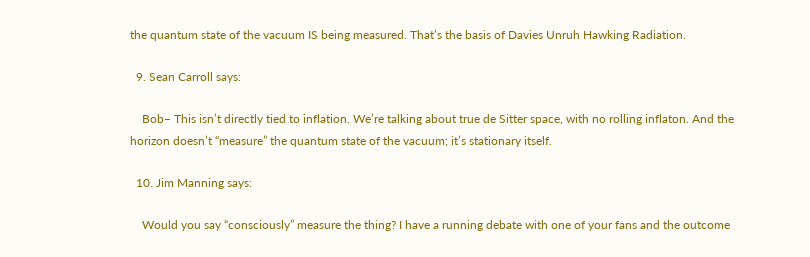the quantum state of the vacuum IS being measured. That’s the basis of Davies Unruh Hawking Radiation.

  9. Sean Carroll says:

    Bob– This isn’t directly tied to inflation. We’re talking about true de Sitter space, with no rolling inflaton. And the horizon doesn’t “measure” the quantum state of the vacuum; it’s stationary itself.

  10. Jim Manning says:

    Would you say “consciously” measure the thing? I have a running debate with one of your fans and the outcome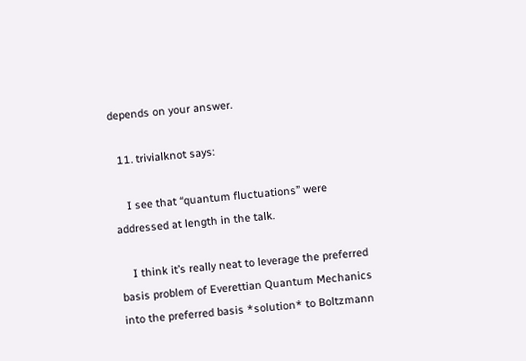depends on your answer.

  11. trivialknot says:

    I see that “quantum fluctuations” were addressed at length in the talk.

    I think it’s really neat to leverage the preferred basis problem of Everettian Quantum Mechanics into the preferred basis *solution* to Boltzmann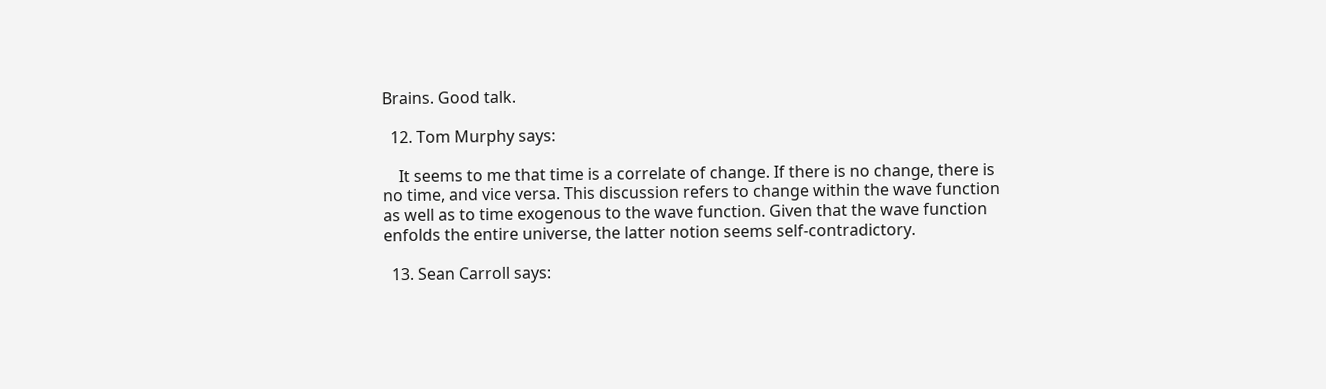Brains. Good talk.

  12. Tom Murphy says:

    It seems to me that time is a correlate of change. If there is no change, there is no time, and vice versa. This discussion refers to change within the wave function as well as to time exogenous to the wave function. Given that the wave function enfolds the entire universe, the latter notion seems self-contradictory.

  13. Sean Carroll says: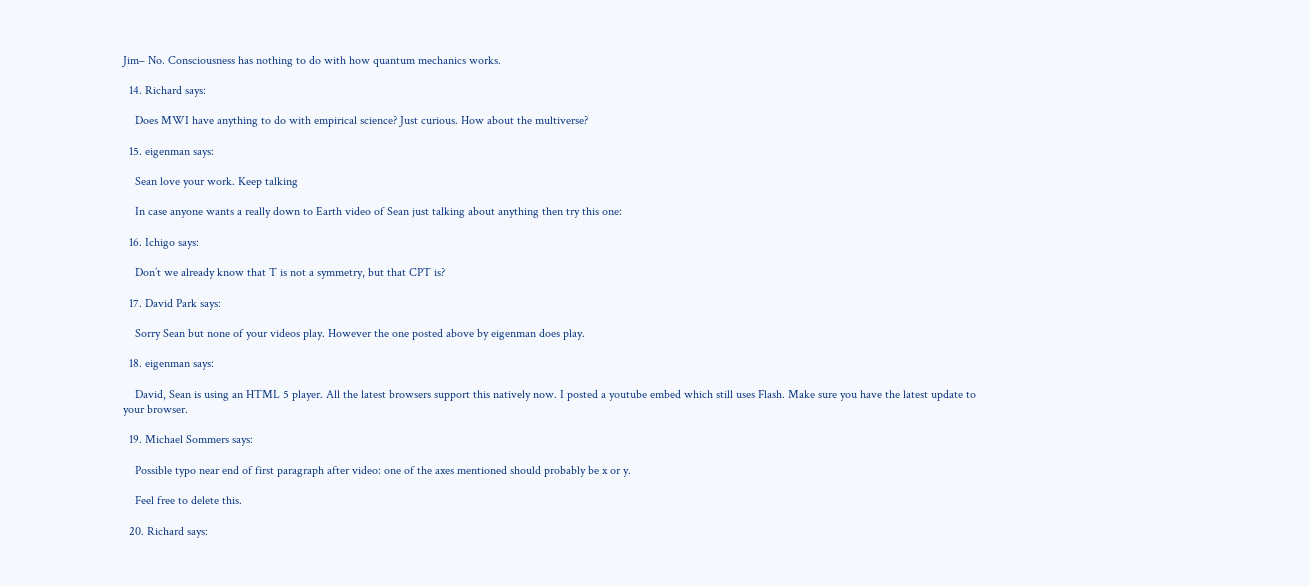Jim– No. Consciousness has nothing to do with how quantum mechanics works.

  14. Richard says:

    Does MWI have anything to do with empirical science? Just curious. How about the multiverse?

  15. eigenman says:

    Sean love your work. Keep talking

    In case anyone wants a really down to Earth video of Sean just talking about anything then try this one:

  16. Ichigo says:

    Don’t we already know that T is not a symmetry, but that CPT is?

  17. David Park says:

    Sorry Sean but none of your videos play. However the one posted above by eigenman does play.

  18. eigenman says:

    David, Sean is using an HTML 5 player. All the latest browsers support this natively now. I posted a youtube embed which still uses Flash. Make sure you have the latest update to your browser.

  19. Michael Sommers says:

    Possible typo near end of first paragraph after video: one of the axes mentioned should probably be x or y.

    Feel free to delete this.

  20. Richard says: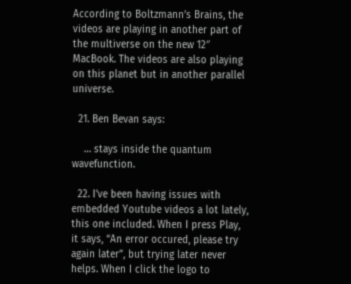According to Boltzmann’s Brains, the videos are playing in another part of the multiverse on the new 12″ MacBook. The videos are also playing on this planet but in another parallel universe.

  21. Ben Bevan says:

    … stays inside the quantum wavefunction.

  22. I’ve been having issues with embedded Youtube videos a lot lately, this one included. When I press Play, it says, “An error occured, please try again later”, but trying later never helps. When I click the logo to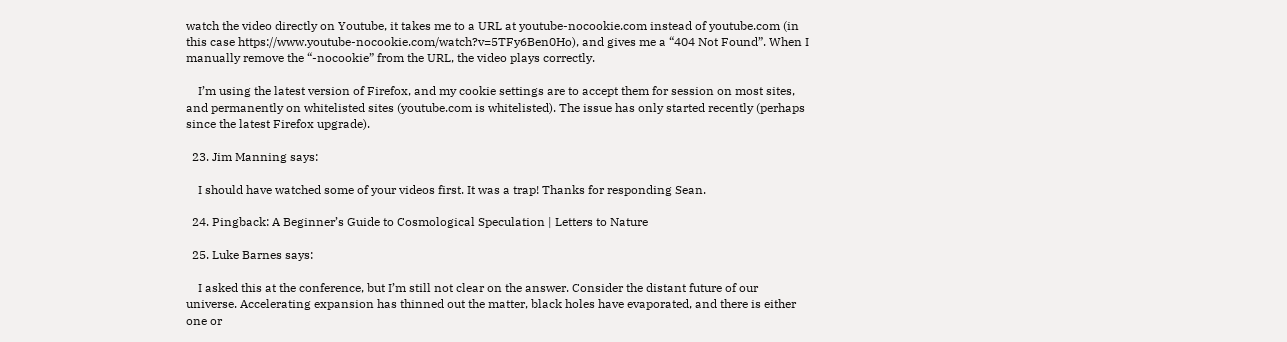watch the video directly on Youtube, it takes me to a URL at youtube-nocookie.com instead of youtube.com (in this case https://www.youtube-nocookie.com/watch?v=5TFy6Ben0Ho), and gives me a “404 Not Found”. When I manually remove the “-nocookie” from the URL, the video plays correctly.

    I’m using the latest version of Firefox, and my cookie settings are to accept them for session on most sites, and permanently on whitelisted sites (youtube.com is whitelisted). The issue has only started recently (perhaps since the latest Firefox upgrade).

  23. Jim Manning says:

    I should have watched some of your videos first. It was a trap! Thanks for responding Sean.

  24. Pingback: A Beginner’s Guide to Cosmological Speculation | Letters to Nature

  25. Luke Barnes says:

    I asked this at the conference, but I’m still not clear on the answer. Consider the distant future of our universe. Accelerating expansion has thinned out the matter, black holes have evaporated, and there is either one or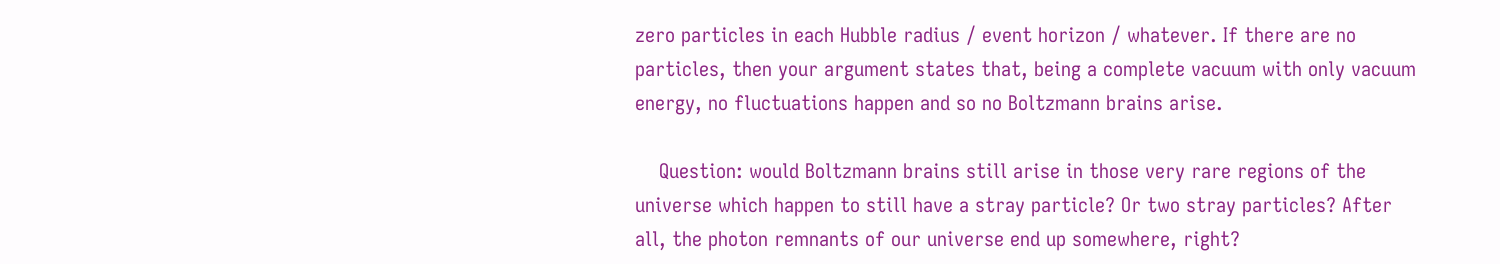zero particles in each Hubble radius / event horizon / whatever. If there are no particles, then your argument states that, being a complete vacuum with only vacuum energy, no fluctuations happen and so no Boltzmann brains arise.

    Question: would Boltzmann brains still arise in those very rare regions of the universe which happen to still have a stray particle? Or two stray particles? After all, the photon remnants of our universe end up somewhere, right?